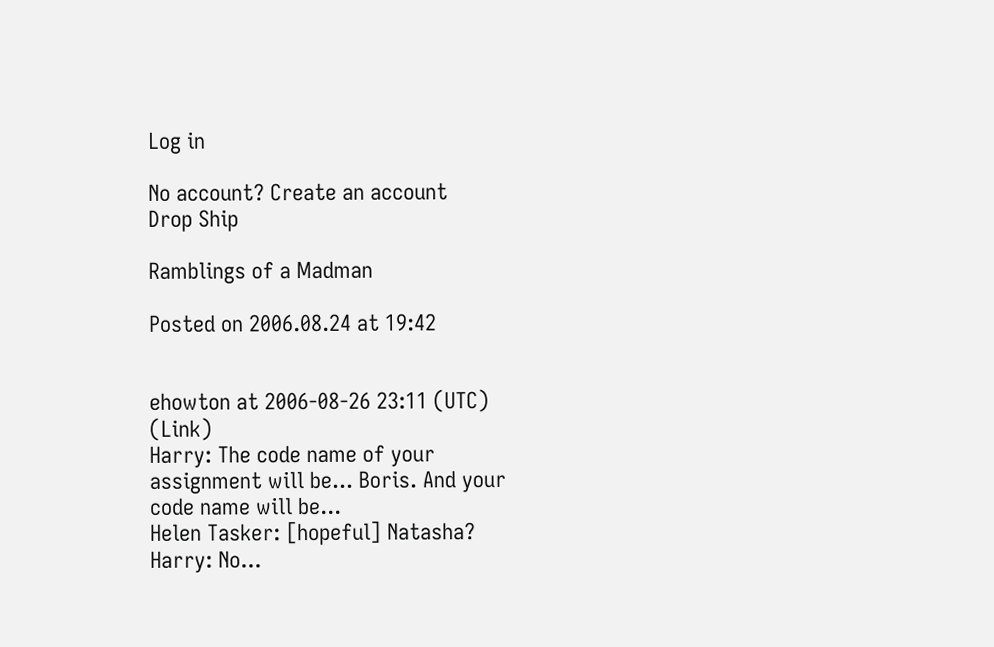Log in

No account? Create an account
Drop Ship

Ramblings of a Madman

Posted on 2006.08.24 at 19:42


ehowton at 2006-08-26 23:11 (UTC) (Link)
Harry: The code name of your assignment will be... Boris. And your code name will be...
Helen Tasker: [hopeful] Natasha?
Harry: No...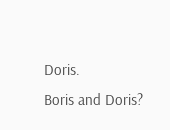Doris.
Boris and Doris?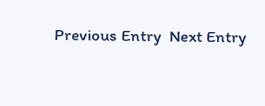Previous Entry  Next Entry